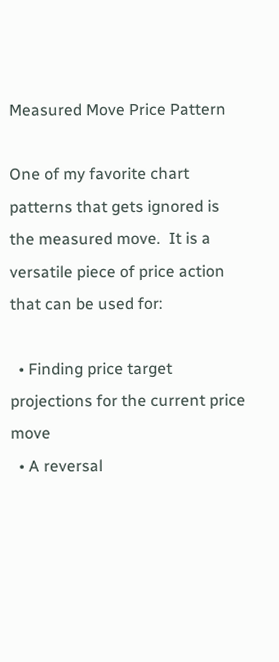Measured Move Price Pattern

One of my favorite chart patterns that gets ignored is the measured move.  It is a versatile piece of price action that can be used for:

  • Finding price target projections for the current price move
  • A reversal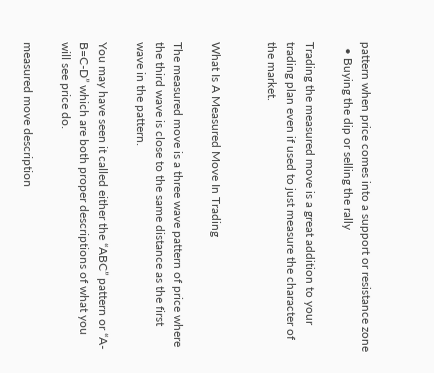pattern when price comes into a support or resistance zone
  • Buying the dip or selling the rally

Trading the measured move is a great addition to your trading plan even if used to just measure the character of the market.


What Is A Measured Move In Trading

The measured move is a three wave pattern of price where the third wave is close to the same distance as the first wave in the pattern.

You may have seen it called either the “ABC” pattern or “A-B=C-D” which are both proper descriptions of what you will see price do.

measured move description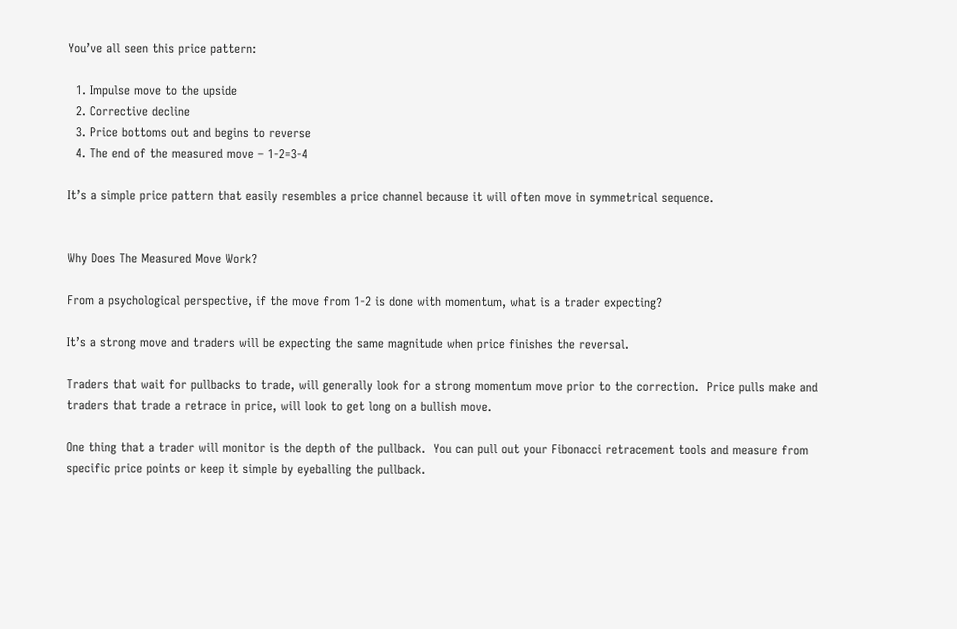You’ve all seen this price pattern:

  1. Impulse move to the upside
  2. Corrective decline
  3. Price bottoms out and begins to reverse
  4. The end of the measured move – 1-2=3-4

It’s a simple price pattern that easily resembles a price channel because it will often move in symmetrical sequence.


Why Does The Measured Move Work?

From a psychological perspective, if the move from 1-2 is done with momentum, what is a trader expecting?

It’s a strong move and traders will be expecting the same magnitude when price finishes the reversal.

Traders that wait for pullbacks to trade, will generally look for a strong momentum move prior to the correction.  Price pulls make and traders that trade a retrace in price, will look to get long on a bullish move.

One thing that a trader will monitor is the depth of the pullback.  You can pull out your Fibonacci retracement tools and measure from specific price points or keep it simple by eyeballing the pullback.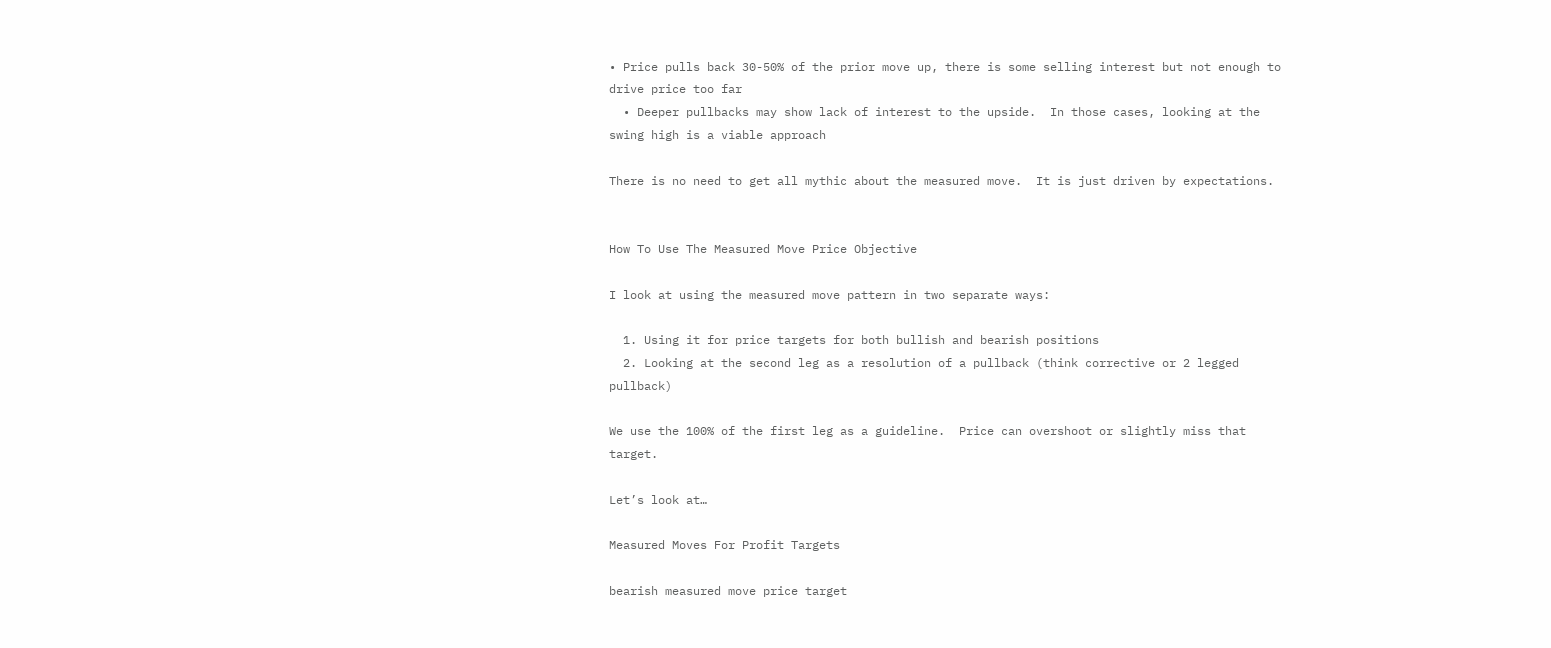• Price pulls back 30-50% of the prior move up, there is some selling interest but not enough to drive price too far
  • Deeper pullbacks may show lack of interest to the upside.  In those cases, looking at the swing high is a viable approach

There is no need to get all mythic about the measured move.  It is just driven by expectations.


How To Use The Measured Move Price Objective

I look at using the measured move pattern in two separate ways:

  1. Using it for price targets for both bullish and bearish positions
  2. Looking at the second leg as a resolution of a pullback (think corrective or 2 legged pullback)

We use the 100% of the first leg as a guideline.  Price can overshoot or slightly miss that target.

Let’s look at…

Measured Moves For Profit Targets

bearish measured move price target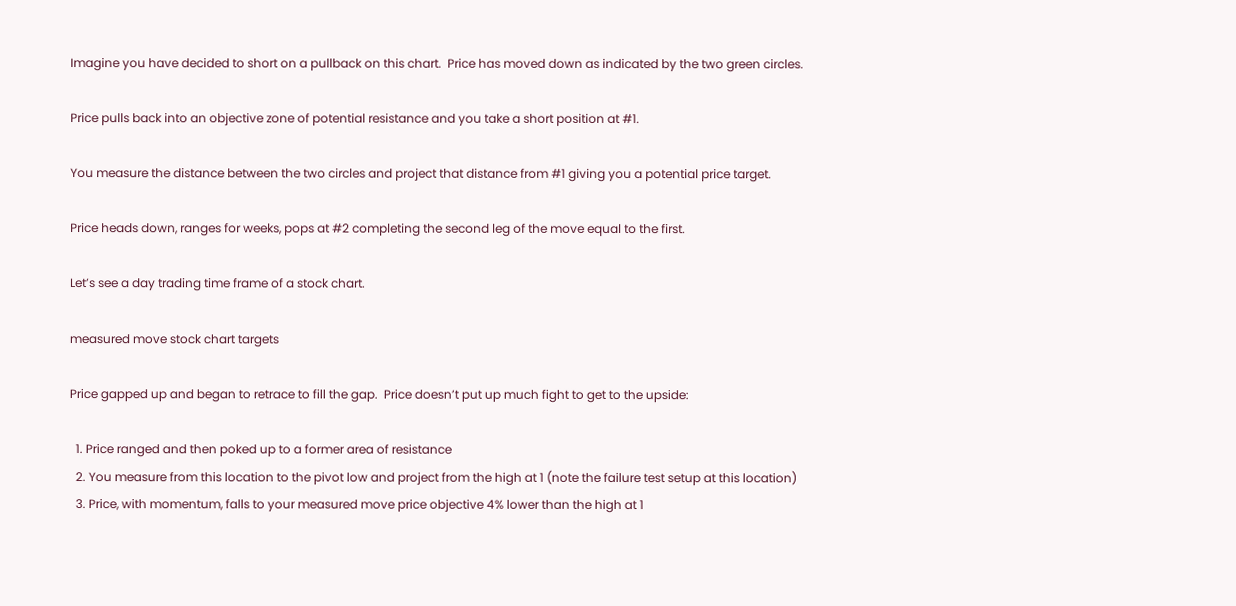Imagine you have decided to short on a pullback on this chart.  Price has moved down as indicated by the two green circles.

Price pulls back into an objective zone of potential resistance and you take a short position at #1.

You measure the distance between the two circles and project that distance from #1 giving you a potential price target.

Price heads down, ranges for weeks, pops at #2 completing the second leg of the move equal to the first.

Let’s see a day trading time frame of a stock chart.

measured move stock chart targets

Price gapped up and began to retrace to fill the gap.  Price doesn’t put up much fight to get to the upside:

  1. Price ranged and then poked up to a former area of resistance
  2. You measure from this location to the pivot low and project from the high at 1 (note the failure test setup at this location)
  3. Price, with momentum, falls to your measured move price objective 4% lower than the high at 1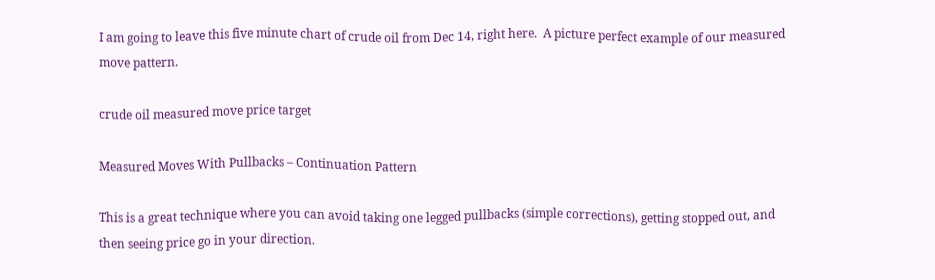I am going to leave this five minute chart of crude oil from Dec 14, right here.  A picture perfect example of our measured move pattern.

crude oil measured move price target

Measured Moves With Pullbacks – Continuation Pattern

This is a great technique where you can avoid taking one legged pullbacks (simple corrections), getting stopped out, and then seeing price go in your direction.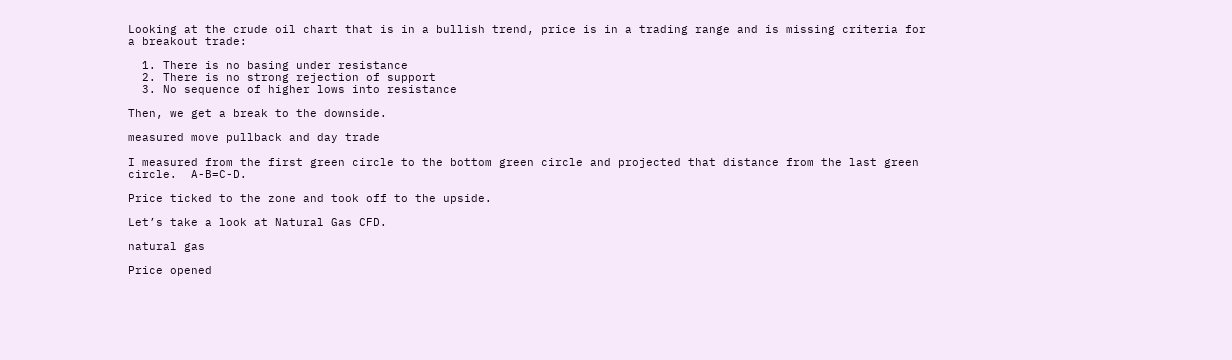Looking at the crude oil chart that is in a bullish trend, price is in a trading range and is missing criteria for a breakout trade:

  1. There is no basing under resistance
  2. There is no strong rejection of support
  3. No sequence of higher lows into resistance

Then, we get a break to the downside.

measured move pullback and day trade

I measured from the first green circle to the bottom green circle and projected that distance from the last green circle.  A-B=C-D.

Price ticked to the zone and took off to the upside.

Let’s take a look at Natural Gas CFD.

natural gas

Price opened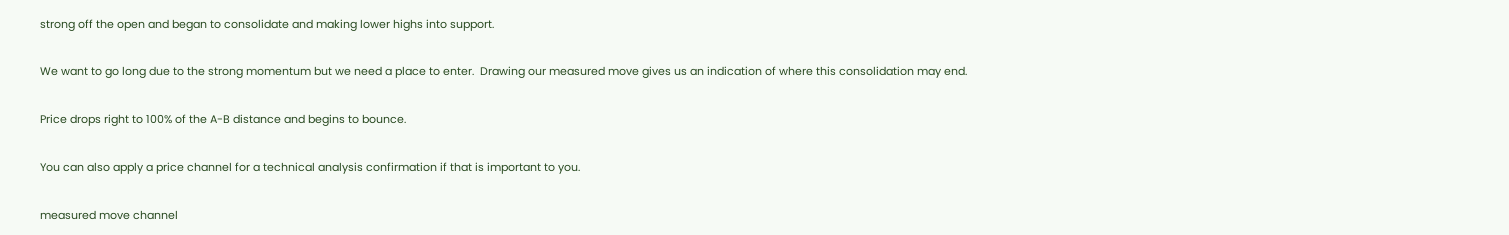strong off the open and began to consolidate and making lower highs into support.

We want to go long due to the strong momentum but we need a place to enter.  Drawing our measured move gives us an indication of where this consolidation may end.

Price drops right to 100% of the A-B distance and begins to bounce.

You can also apply a price channel for a technical analysis confirmation if that is important to you.

measured move channel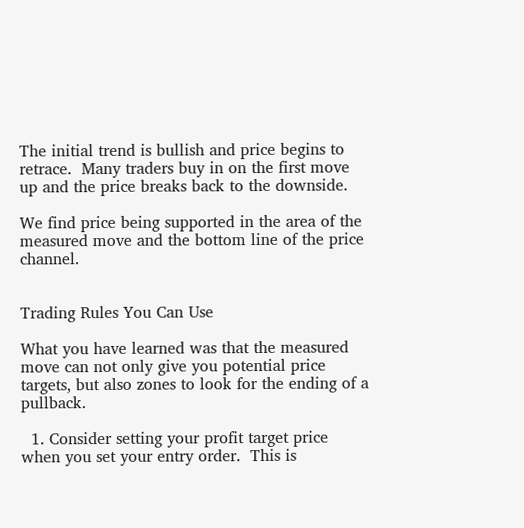The initial trend is bullish and price begins to retrace.  Many traders buy in on the first move up and the price breaks back to the downside.

We find price being supported in the area of the measured move and the bottom line of the price channel.


Trading Rules You Can Use

What you have learned was that the measured move can not only give you potential price targets, but also zones to look for the ending of a pullback.

  1. Consider setting your profit target price when you set your entry order.  This is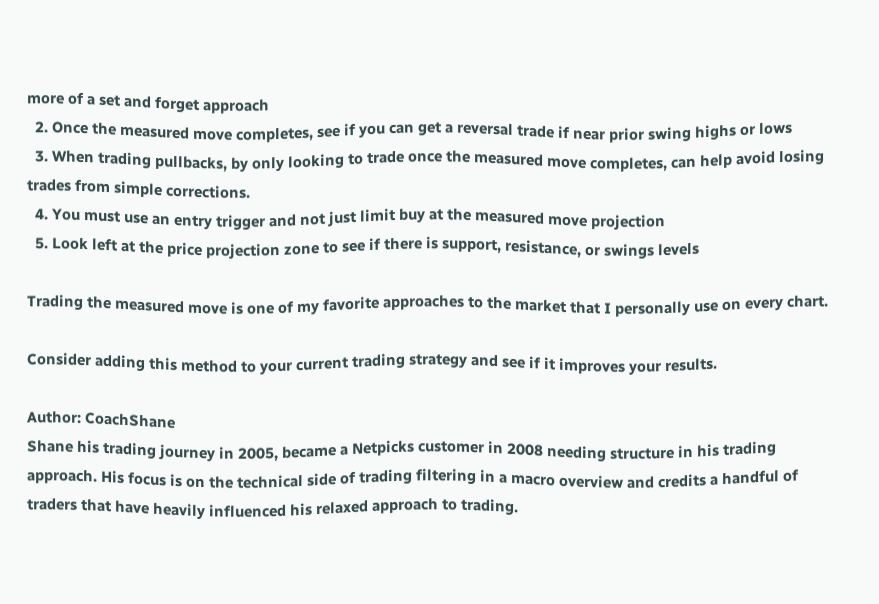more of a set and forget approach
  2. Once the measured move completes, see if you can get a reversal trade if near prior swing highs or lows
  3. When trading pullbacks, by only looking to trade once the measured move completes, can help avoid losing trades from simple corrections.
  4. You must use an entry trigger and not just limit buy at the measured move projection
  5. Look left at the price projection zone to see if there is support, resistance, or swings levels

Trading the measured move is one of my favorite approaches to the market that I personally use on every chart.

Consider adding this method to your current trading strategy and see if it improves your results.

Author: CoachShane
Shane his trading journey in 2005, became a Netpicks customer in 2008 needing structure in his trading approach. His focus is on the technical side of trading filtering in a macro overview and credits a handful of traders that have heavily influenced his relaxed approach to trading.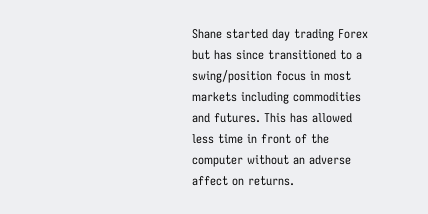Shane started day trading Forex but has since transitioned to a swing/position focus in most markets including commodities and futures. This has allowed less time in front of the computer without an adverse affect on returns.